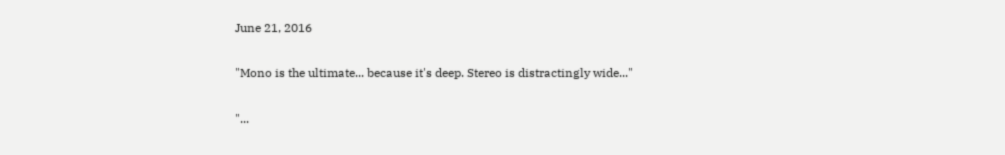June 21, 2016

"Mono is the ultimate... because it's deep. Stereo is distractingly wide..."

"...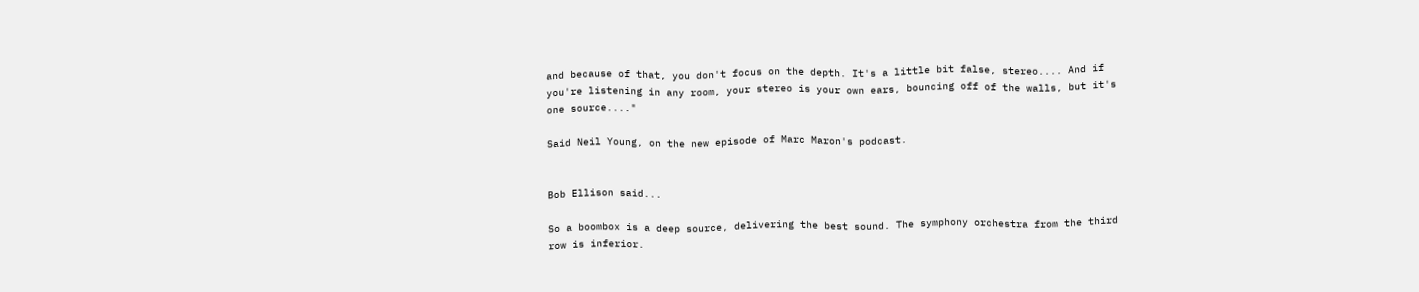and because of that, you don't focus on the depth. It's a little bit false, stereo.... And if you're listening in any room, your stereo is your own ears, bouncing off of the walls, but it's one source...."

Said Neil Young, on the new episode of Marc Maron's podcast.


Bob Ellison said...

So a boombox is a deep source, delivering the best sound. The symphony orchestra from the third row is inferior.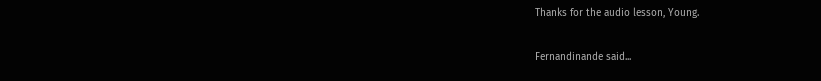Thanks for the audio lesson, Young.

Fernandinande said...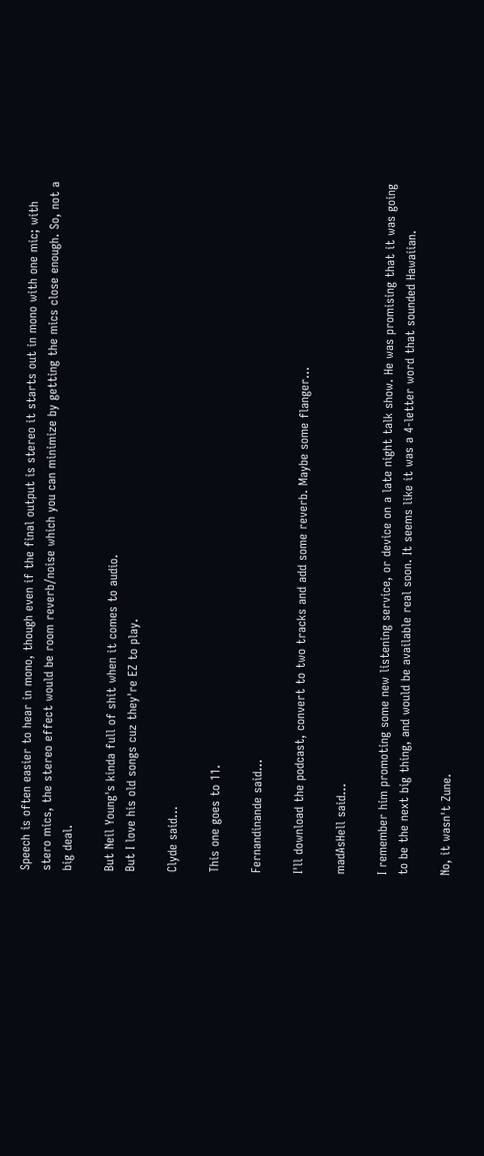Speech is often easier to hear in mono, though even if the final output is stereo it starts out in mono with one mic; with stero mics, the stereo effect would be room reverb/noise which you can minimize by getting the mics close enough. So, not a big deal.

But Neil Young's kinda full of shit when it comes to audio.
But I love his old songs cuz they're EZ to play.

Clyde said...

This one goes to 11.

Fernandinande said...

I'll download the podcast, convert to two tracks and add some reverb. Maybe some flanger...

madAsHell said...

I remember him promoting some new listening service, or device on a late night talk show. He was promising that it was going to be the next big thing, and would be available real soon. It seems like it was a 4-letter word that sounded Hawaiian.

No, it wasn't Zune.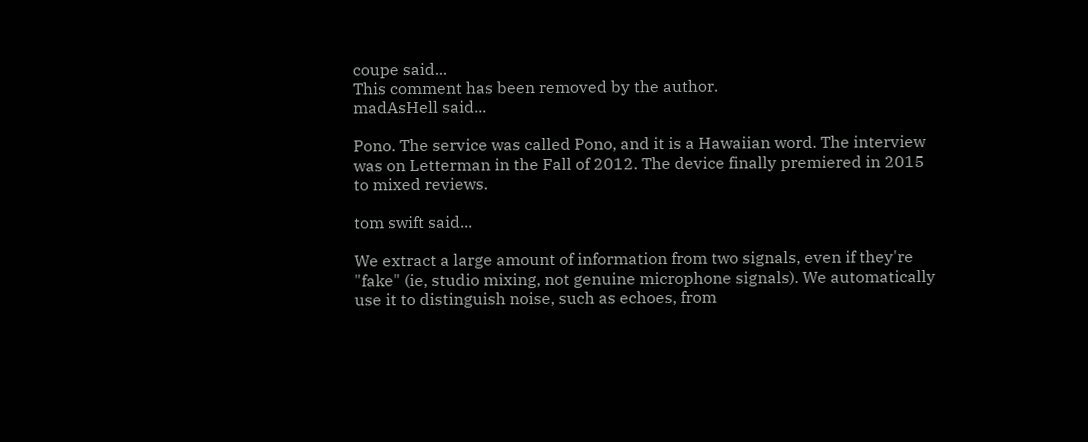coupe said...
This comment has been removed by the author.
madAsHell said...

Pono. The service was called Pono, and it is a Hawaiian word. The interview was on Letterman in the Fall of 2012. The device finally premiered in 2015 to mixed reviews.

tom swift said...

We extract a large amount of information from two signals, even if they're "fake" (ie, studio mixing, not genuine microphone signals). We automatically use it to distinguish noise, such as echoes, from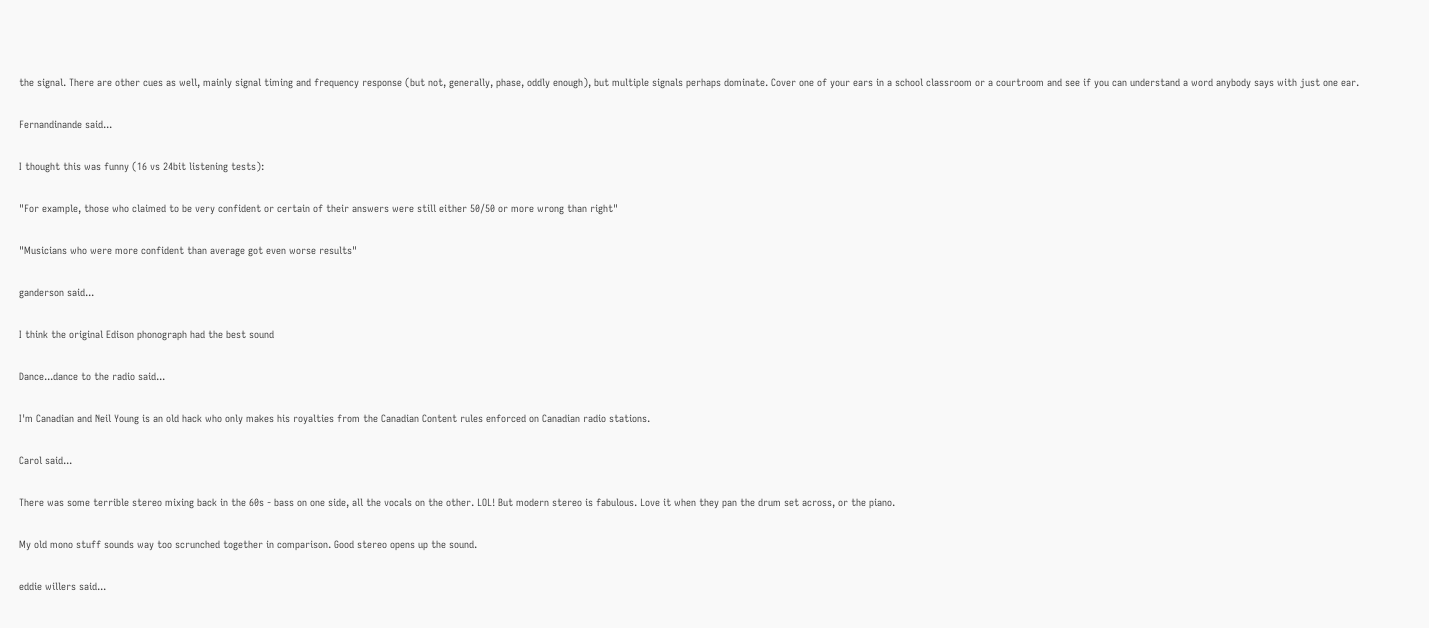the signal. There are other cues as well, mainly signal timing and frequency response (but not, generally, phase, oddly enough), but multiple signals perhaps dominate. Cover one of your ears in a school classroom or a courtroom and see if you can understand a word anybody says with just one ear.

Fernandinande said...

I thought this was funny (16 vs 24bit listening tests):

"For example, those who claimed to be very confident or certain of their answers were still either 50/50 or more wrong than right"

"Musicians who were more confident than average got even worse results"

ganderson said...

I think the original Edison phonograph had the best sound

Dance...dance to the radio said...

I'm Canadian and Neil Young is an old hack who only makes his royalties from the Canadian Content rules enforced on Canadian radio stations.

Carol said...

There was some terrible stereo mixing back in the 60s - bass on one side, all the vocals on the other. LOL! But modern stereo is fabulous. Love it when they pan the drum set across, or the piano.

My old mono stuff sounds way too scrunched together in comparison. Good stereo opens up the sound.

eddie willers said...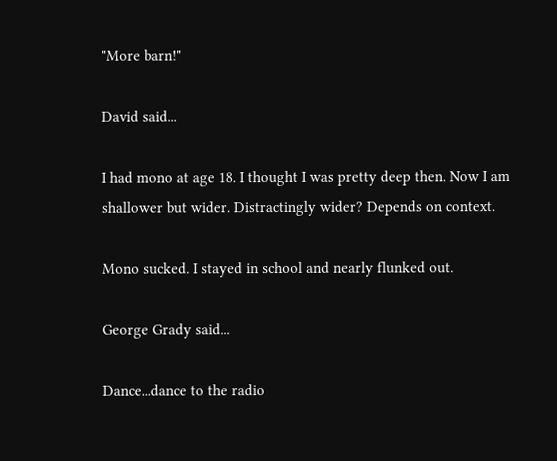"More barn!"

David said...

I had mono at age 18. I thought I was pretty deep then. Now I am shallower but wider. Distractingly wider? Depends on context.

Mono sucked. I stayed in school and nearly flunked out.

George Grady said...

Dance...dance to the radio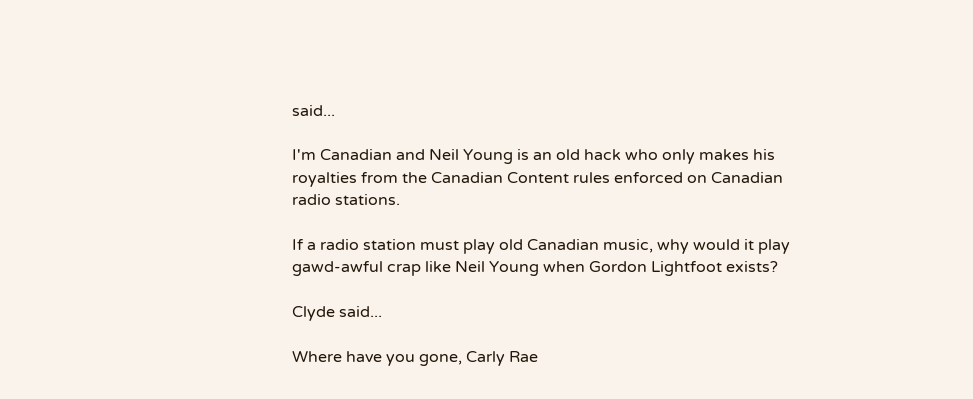said...

I'm Canadian and Neil Young is an old hack who only makes his royalties from the Canadian Content rules enforced on Canadian radio stations.

If a radio station must play old Canadian music, why would it play gawd-awful crap like Neil Young when Gordon Lightfoot exists?

Clyde said...

Where have you gone, Carly Rae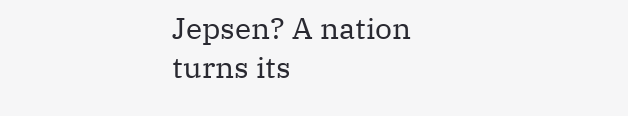Jepsen? A nation turns its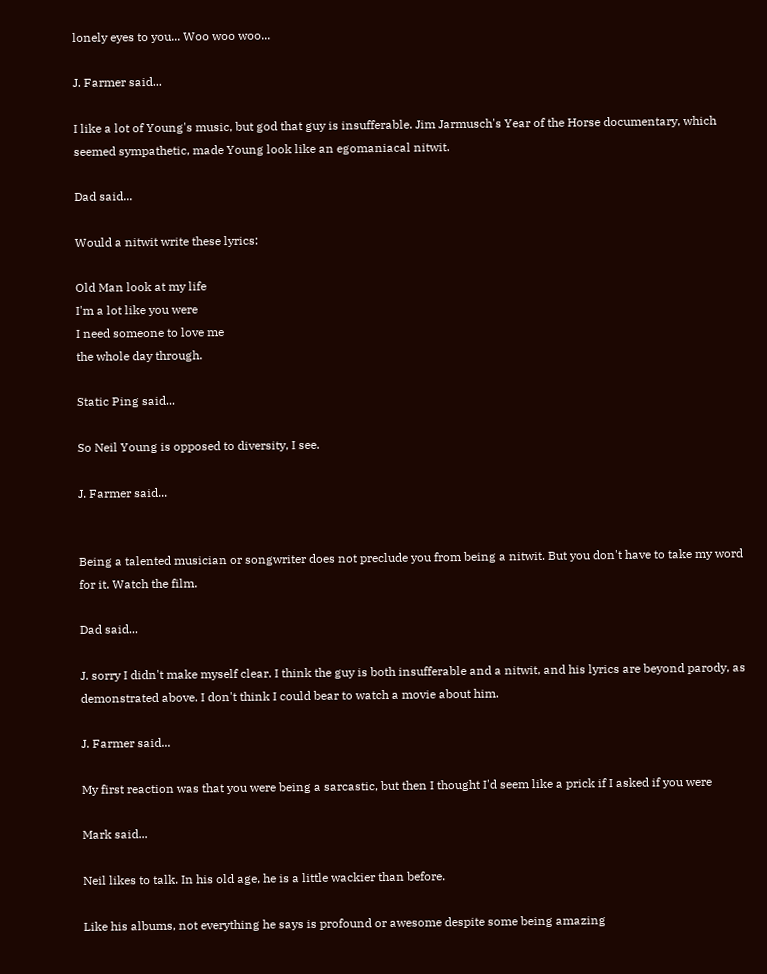lonely eyes to you... Woo woo woo...

J. Farmer said...

I like a lot of Young's music, but god that guy is insufferable. Jim Jarmusch's Year of the Horse documentary, which seemed sympathetic, made Young look like an egomaniacal nitwit.

Dad said...

Would a nitwit write these lyrics:

Old Man look at my life
I'm a lot like you were
I need someone to love me
the whole day through.

Static Ping said...

So Neil Young is opposed to diversity, I see.

J. Farmer said...


Being a talented musician or songwriter does not preclude you from being a nitwit. But you don't have to take my word for it. Watch the film.

Dad said...

J. sorry I didn't make myself clear. I think the guy is both insufferable and a nitwit, and his lyrics are beyond parody, as demonstrated above. I don't think I could bear to watch a movie about him.

J. Farmer said...

My first reaction was that you were being a sarcastic, but then I thought I'd seem like a prick if I asked if you were

Mark said...

Neil likes to talk. In his old age, he is a little wackier than before.

Like his albums, not everything he says is profound or awesome despite some being amazing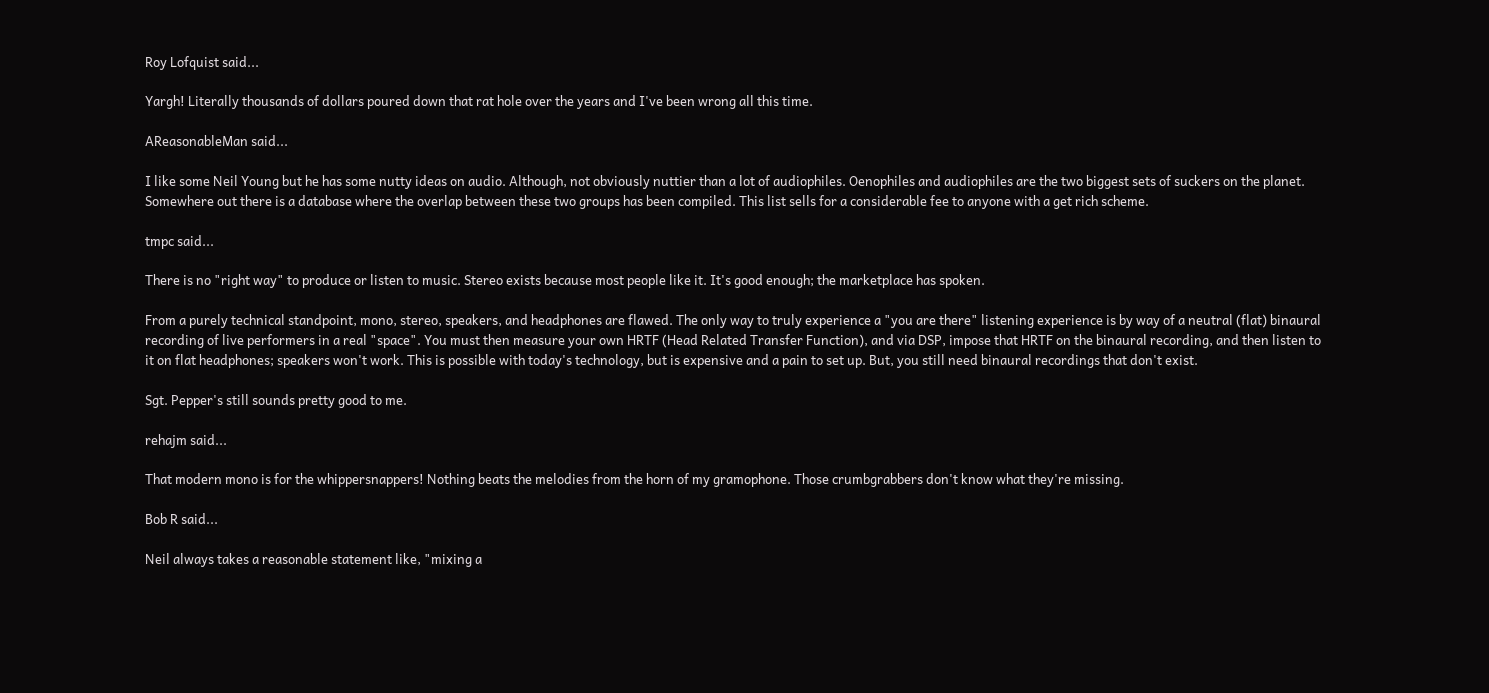Roy Lofquist said...

Yargh! Literally thousands of dollars poured down that rat hole over the years and I've been wrong all this time.

AReasonableMan said...

I like some Neil Young but he has some nutty ideas on audio. Although, not obviously nuttier than a lot of audiophiles. Oenophiles and audiophiles are the two biggest sets of suckers on the planet. Somewhere out there is a database where the overlap between these two groups has been compiled. This list sells for a considerable fee to anyone with a get rich scheme.

tmpc said...

There is no "right way" to produce or listen to music. Stereo exists because most people like it. It's good enough; the marketplace has spoken.

From a purely technical standpoint, mono, stereo, speakers, and headphones are flawed. The only way to truly experience a "you are there" listening experience is by way of a neutral (flat) binaural recording of live performers in a real "space". You must then measure your own HRTF (Head Related Transfer Function), and via DSP, impose that HRTF on the binaural recording, and then listen to it on flat headphones; speakers won't work. This is possible with today's technology, but is expensive and a pain to set up. But, you still need binaural recordings that don't exist.

Sgt. Pepper's still sounds pretty good to me.

rehajm said...

That modern mono is for the whippersnappers! Nothing beats the melodies from the horn of my gramophone. Those crumbgrabbers don't know what they're missing.

Bob R said...

Neil always takes a reasonable statement like, "mixing a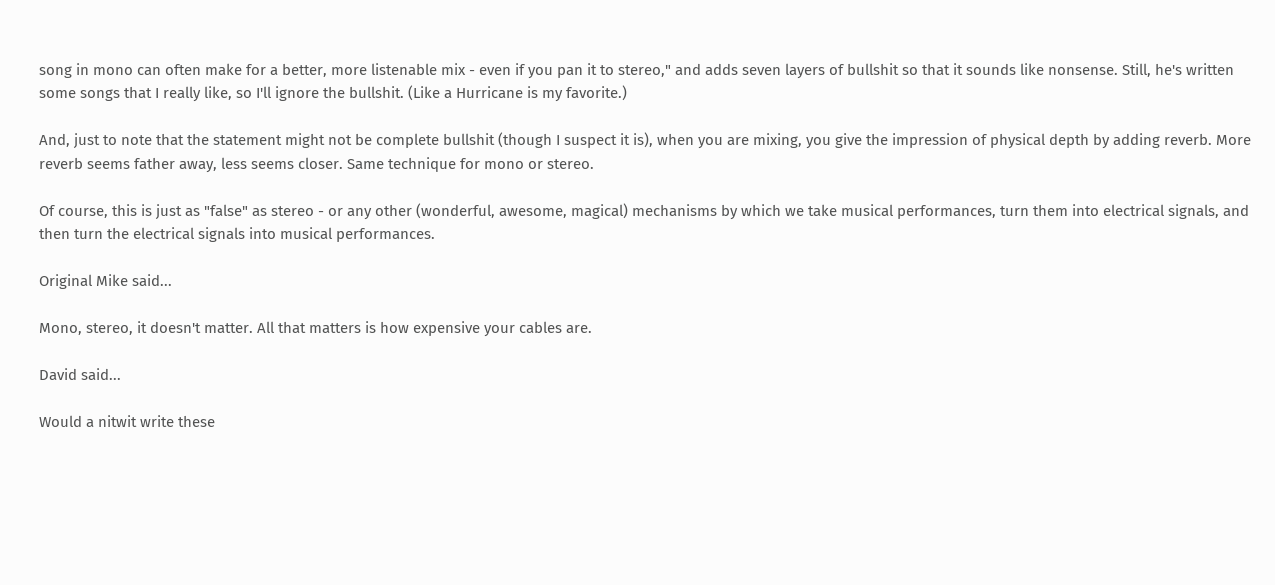song in mono can often make for a better, more listenable mix - even if you pan it to stereo," and adds seven layers of bullshit so that it sounds like nonsense. Still, he's written some songs that I really like, so I'll ignore the bullshit. (Like a Hurricane is my favorite.)

And, just to note that the statement might not be complete bullshit (though I suspect it is), when you are mixing, you give the impression of physical depth by adding reverb. More reverb seems father away, less seems closer. Same technique for mono or stereo.

Of course, this is just as "false" as stereo - or any other (wonderful, awesome, magical) mechanisms by which we take musical performances, turn them into electrical signals, and then turn the electrical signals into musical performances.

Original Mike said...

Mono, stereo, it doesn't matter. All that matters is how expensive your cables are.

David said...

Would a nitwit write these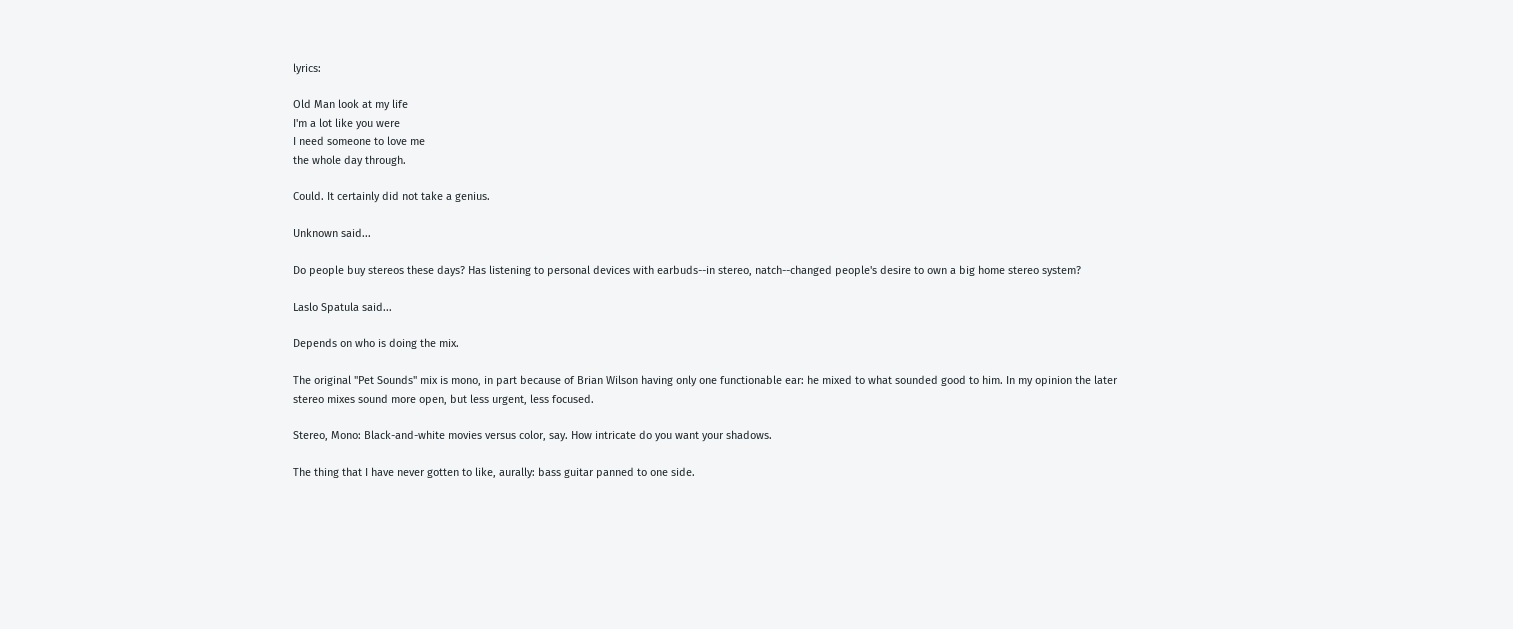lyrics:

Old Man look at my life
I'm a lot like you were
I need someone to love me
the whole day through.

Could. It certainly did not take a genius.

Unknown said...

Do people buy stereos these days? Has listening to personal devices with earbuds--in stereo, natch--changed people's desire to own a big home stereo system?

Laslo Spatula said...

Depends on who is doing the mix.

The original "Pet Sounds" mix is mono, in part because of Brian Wilson having only one functionable ear: he mixed to what sounded good to him. In my opinion the later stereo mixes sound more open, but less urgent, less focused.

Stereo, Mono: Black-and-white movies versus color, say. How intricate do you want your shadows.

The thing that I have never gotten to like, aurally: bass guitar panned to one side.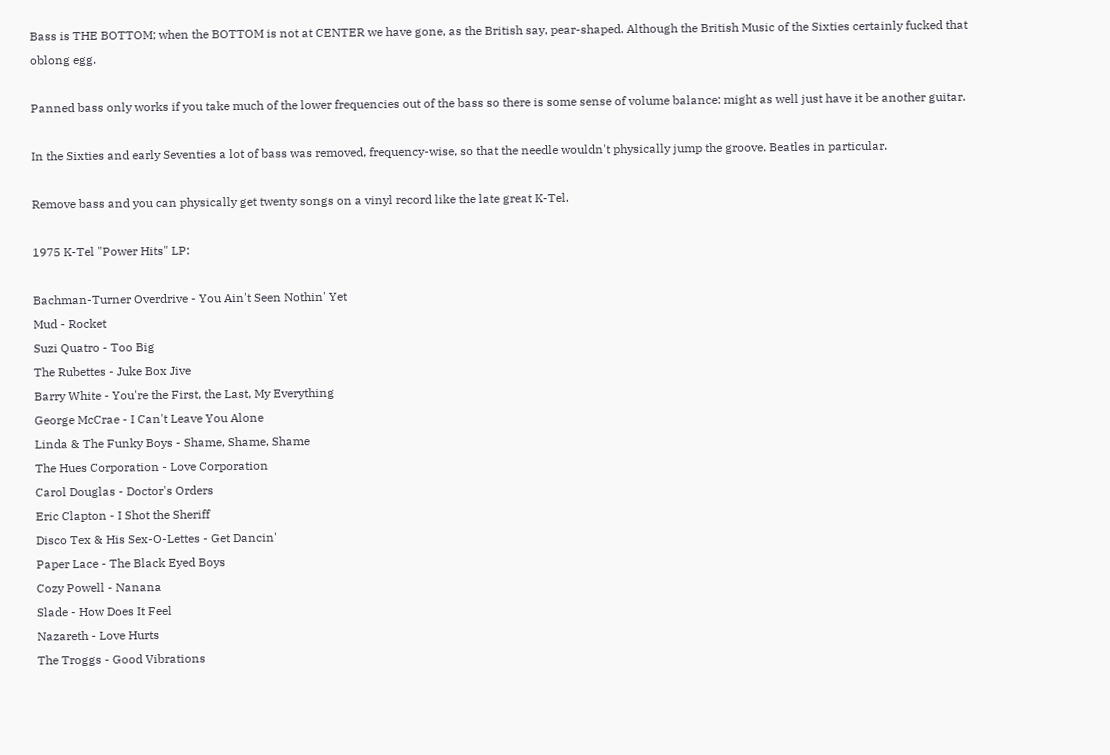Bass is THE BOTTOM; when the BOTTOM is not at CENTER we have gone, as the British say, pear-shaped. Although the British Music of the Sixties certainly fucked that oblong egg.

Panned bass only works if you take much of the lower frequencies out of the bass so there is some sense of volume balance: might as well just have it be another guitar.

In the Sixties and early Seventies a lot of bass was removed, frequency-wise, so that the needle wouldn't physically jump the groove. Beatles in particular.

Remove bass and you can physically get twenty songs on a vinyl record like the late great K-Tel.

1975 K-Tel "Power Hits" LP:

Bachman-Turner Overdrive - You Ain't Seen Nothin' Yet
Mud - Rocket
Suzi Quatro - Too Big
The Rubettes - Juke Box Jive
Barry White - You're the First, the Last, My Everything
George McCrae - I Can't Leave You Alone
Linda & The Funky Boys - Shame, Shame, Shame
The Hues Corporation - Love Corporation
Carol Douglas - Doctor's Orders
Eric Clapton - I Shot the Sheriff
Disco Tex & His Sex-O-Lettes - Get Dancin'
Paper Lace - The Black Eyed Boys
Cozy Powell - Nanana
Slade - How Does It Feel
Nazareth - Love Hurts
The Troggs - Good Vibrations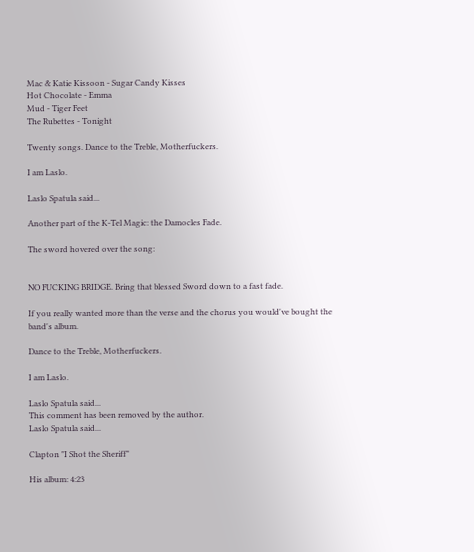Mac & Katie Kissoon - Sugar Candy Kisses
Hot Chocolate - Emma
Mud - Tiger Feet
The Rubettes - Tonight

Twenty songs. Dance to the Treble, Motherfuckers.

I am Laslo.

Laslo Spatula said...

Another part of the K-Tel Magic: the Damocles Fade.

The sword hovered over the song:


NO FUCKING BRIDGE. Bring that blessed Sword down to a fast fade.

If you really wanted more than the verse and the chorus you would've bought the band's album.

Dance to the Treble, Motherfuckers.

I am Laslo.

Laslo Spatula said...
This comment has been removed by the author.
Laslo Spatula said...

Clapton "I Shot the Sheriff"

His album: 4:23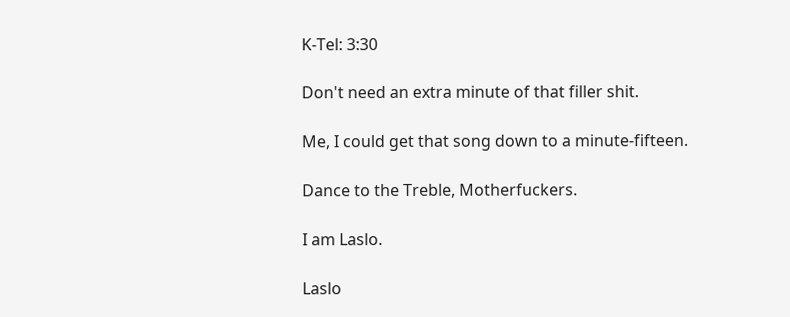K-Tel: 3:30

Don't need an extra minute of that filler shit.

Me, I could get that song down to a minute-fifteen.

Dance to the Treble, Motherfuckers.

I am Laslo.

Laslo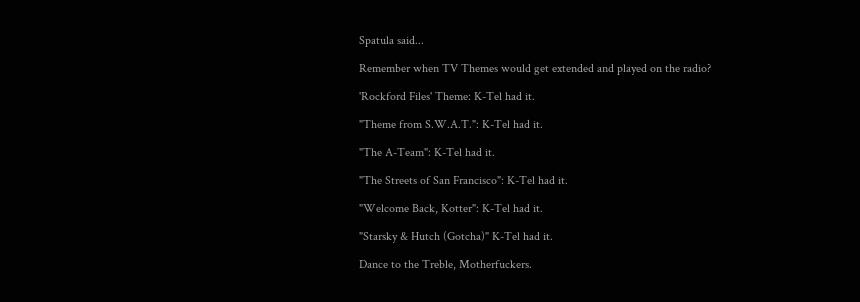Spatula said...

Remember when TV Themes would get extended and played on the radio?

'Rockford Files' Theme: K-Tel had it.

"Theme from S.W.A.T.": K-Tel had it.

"The A-Team": K-Tel had it.

"The Streets of San Francisco": K-Tel had it.

"Welcome Back, Kotter": K-Tel had it.

"Starsky & Hutch (Gotcha)" K-Tel had it.

Dance to the Treble, Motherfuckers.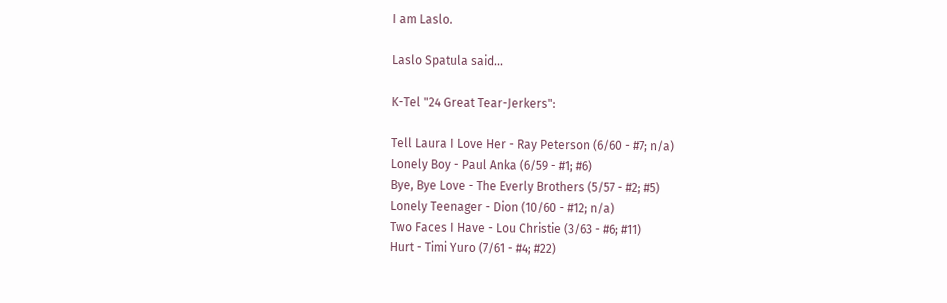I am Laslo.

Laslo Spatula said...

K-Tel "24 Great Tear-Jerkers":

Tell Laura I Love Her - Ray Peterson (6/60 - #7; n/a)
Lonely Boy - Paul Anka (6/59 - #1; #6)
Bye, Bye Love - The Everly Brothers (5/57 - #2; #5)
Lonely Teenager - Dion (10/60 - #12; n/a)
Two Faces I Have - Lou Christie (3/63 - #6; #11)
Hurt - Timi Yuro (7/61 - #4; #22)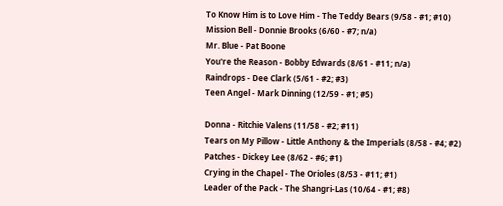To Know Him is to Love Him - The Teddy Bears (9/58 - #1; #10)
Mission Bell - Donnie Brooks (6/60 - #7; n/a)
Mr. Blue - Pat Boone
You're the Reason - Bobby Edwards (8/61 - #11; n/a)
Raindrops - Dee Clark (5/61 - #2; #3)
Teen Angel - Mark Dinning (12/59 - #1; #5)

Donna - Ritchie Valens (11/58 - #2; #11)
Tears on My Pillow - Little Anthony & the Imperials (8/58 - #4; #2)
Patches - Dickey Lee (8/62 - #6; #1)
Crying in the Chapel - The Orioles (8/53 - #11; #1)
Leader of the Pack - The Shangri-Las (10/64 - #1; #8)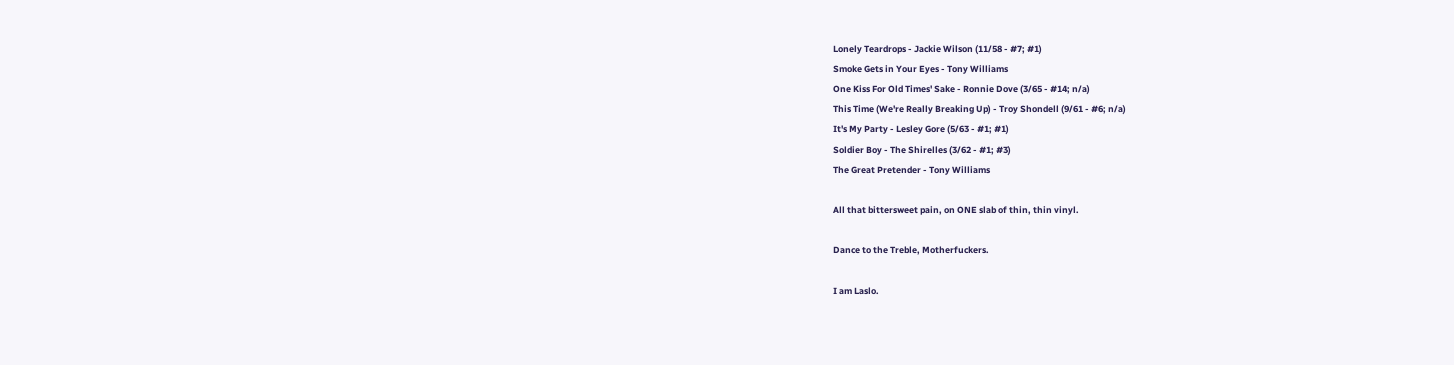Lonely Teardrops - Jackie Wilson (11/58 - #7; #1)
Smoke Gets in Your Eyes - Tony Williams
One Kiss For Old Times' Sake - Ronnie Dove (3/65 - #14; n/a)
This Time (We're Really Breaking Up) - Troy Shondell (9/61 - #6; n/a)
It's My Party - Lesley Gore (5/63 - #1; #1)
Soldier Boy - The Shirelles (3/62 - #1; #3)
The Great Pretender - Tony Williams

All that bittersweet pain, on ONE slab of thin, thin vinyl.

Dance to the Treble, Motherfuckers.

I am Laslo.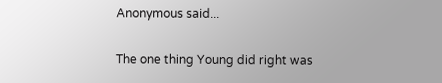Anonymous said...

The one thing Young did right was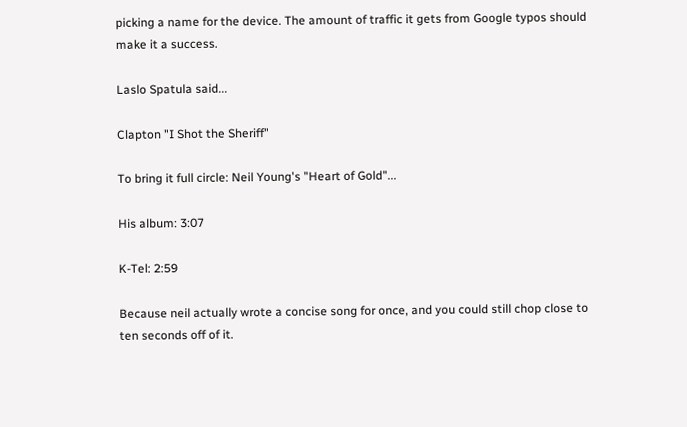picking a name for the device. The amount of traffic it gets from Google typos should make it a success.

Laslo Spatula said...

Clapton "I Shot the Sheriff"

To bring it full circle: Neil Young's "Heart of Gold"...

His album: 3:07

K-Tel: 2:59

Because neil actually wrote a concise song for once, and you could still chop close to ten seconds off of it.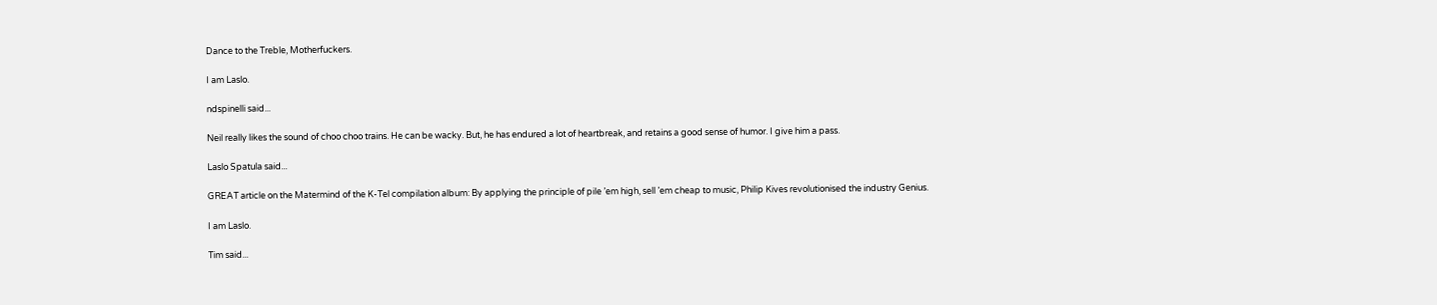Dance to the Treble, Motherfuckers.

I am Laslo.

ndspinelli said...

Neil really likes the sound of choo choo trains. He can be wacky. But, he has endured a lot of heartbreak, and retains a good sense of humor. I give him a pass.

Laslo Spatula said...

GREAT article on the Matermind of the K-Tel compilation album: By applying the principle of pile ’em high, sell ’em cheap to music, Philip Kives revolutionised the industry Genius.

I am Laslo.

Tim said...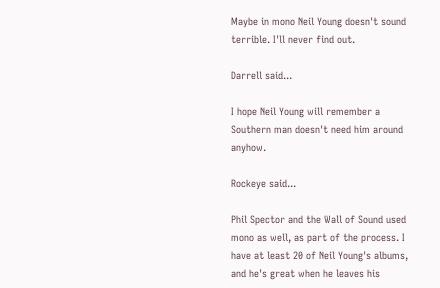Maybe in mono Neil Young doesn't sound terrible. I'll never find out.

Darrell said...

I hope Neil Young will remember a Southern man doesn't need him around anyhow.

Rockeye said...

Phil Spector and the Wall of Sound used mono as well, as part of the process. I have at least 20 of Neil Young's albums, and he's great when he leaves his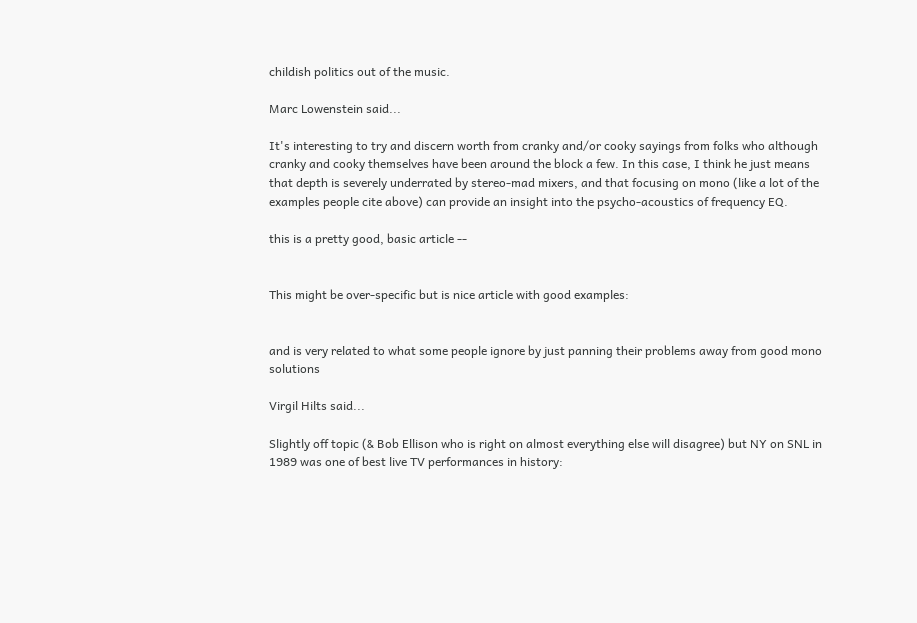childish politics out of the music.

Marc Lowenstein said...

It's interesting to try and discern worth from cranky and/or cooky sayings from folks who although cranky and cooky themselves have been around the block a few. In this case, I think he just means that depth is severely underrated by stereo-mad mixers, and that focusing on mono (like a lot of the examples people cite above) can provide an insight into the psycho-acoustics of frequency EQ.

this is a pretty good, basic article --


This might be over-specific but is nice article with good examples:


and is very related to what some people ignore by just panning their problems away from good mono solutions

Virgil Hilts said...

Slightly off topic (& Bob Ellison who is right on almost everything else will disagree) but NY on SNL in 1989 was one of best live TV performances in history: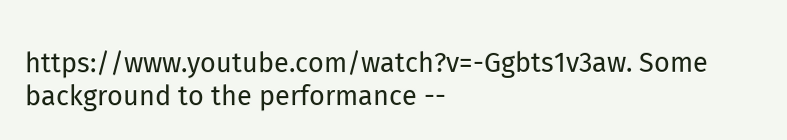https://www.youtube.com/watch?v=-Ggbts1v3aw. Some background to the performance --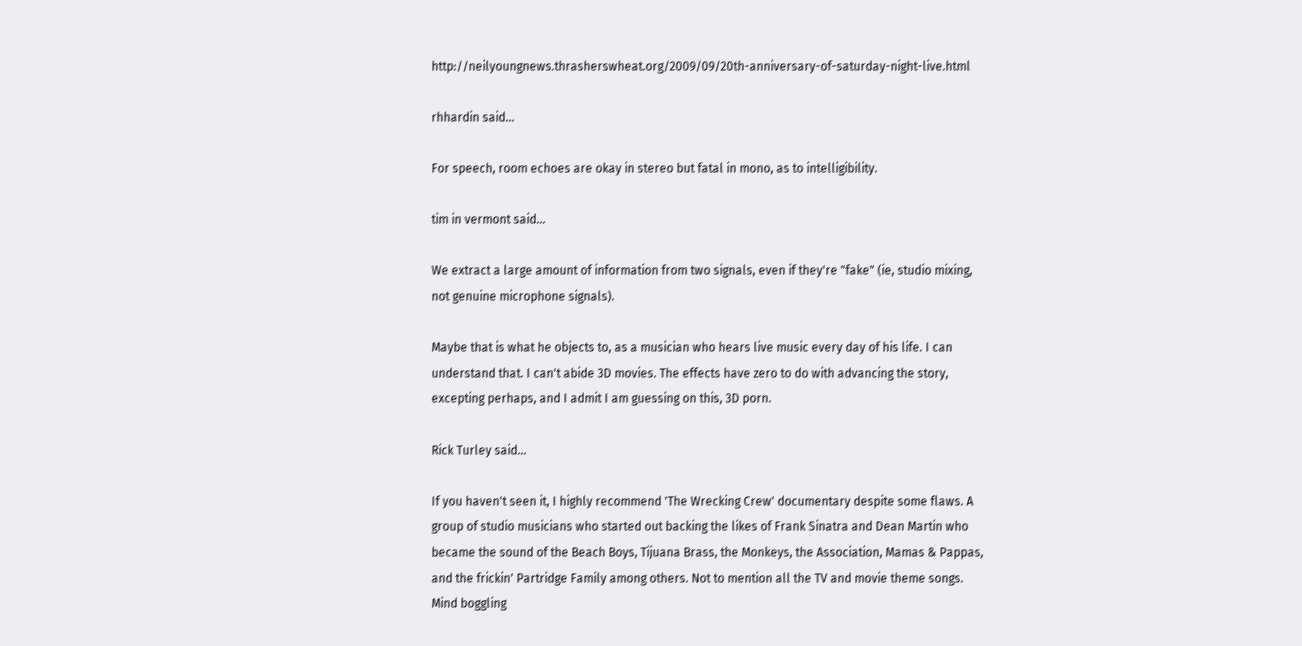http://neilyoungnews.thrasherswheat.org/2009/09/20th-anniversary-of-saturday-night-live.html

rhhardin said...

For speech, room echoes are okay in stereo but fatal in mono, as to intelligibility.

tim in vermont said...

We extract a large amount of information from two signals, even if they're "fake" (ie, studio mixing, not genuine microphone signals).

Maybe that is what he objects to, as a musician who hears live music every day of his life. I can understand that. I can't abide 3D movies. The effects have zero to do with advancing the story, excepting perhaps, and I admit I am guessing on this, 3D porn.

Rick Turley said...

If you haven't seen it, I highly recommend 'The Wrecking Crew' documentary despite some flaws. A group of studio musicians who started out backing the likes of Frank Sinatra and Dean Martin who became the sound of the Beach Boys, Tijuana Brass, the Monkeys, the Association, Mamas & Pappas, and the frickin' Partridge Family among others. Not to mention all the TV and movie theme songs. Mind boggling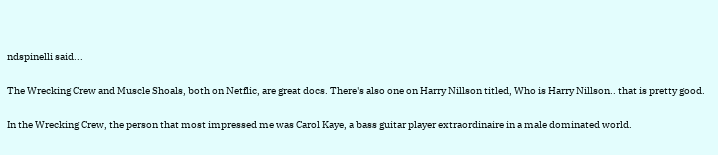ndspinelli said...

The Wrecking Crew and Muscle Shoals, both on Netflic, are great docs. There's also one on Harry Nillson titled, Who is Harry Nillson.. that is pretty good.

In the Wrecking Crew, the person that most impressed me was Carol Kaye, a bass guitar player extraordinaire in a male dominated world.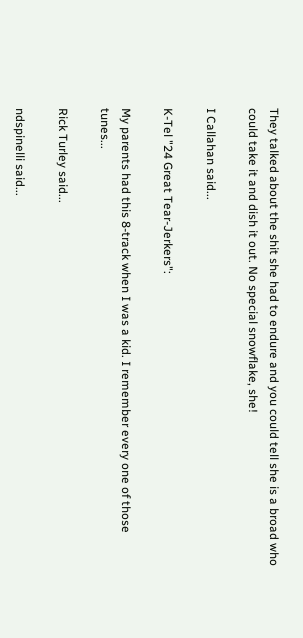They talked about the shit she had to endure and you could tell she is a broad who could take it and dish it out. No special snowflake, she!

I Callahan said...

K-Tel "24 Great Tear-Jerkers":

My parents had this 8-track when I was a kid. I remember every one of those tunes...

Rick Turley said...

ndspinelli said...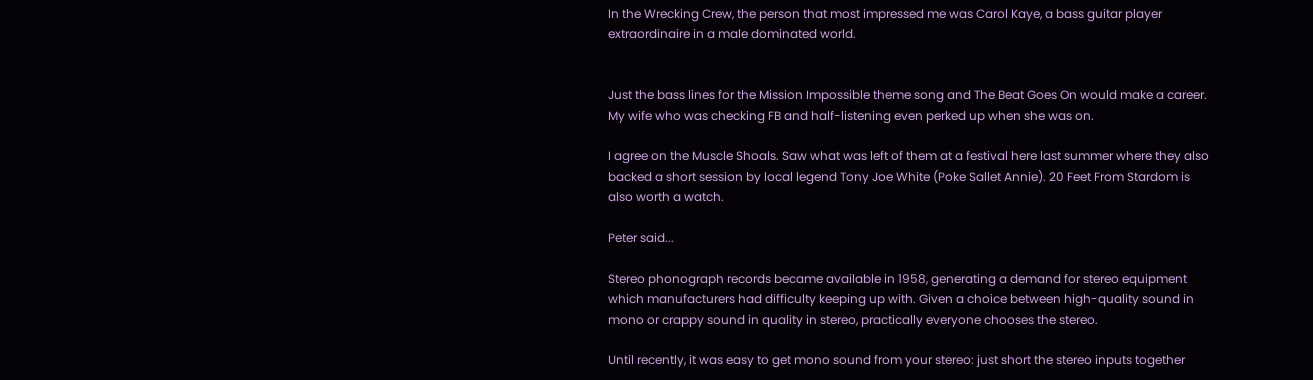In the Wrecking Crew, the person that most impressed me was Carol Kaye, a bass guitar player extraordinaire in a male dominated world.


Just the bass lines for the Mission Impossible theme song and The Beat Goes On would make a career. My wife who was checking FB and half-listening even perked up when she was on.

I agree on the Muscle Shoals. Saw what was left of them at a festival here last summer where they also backed a short session by local legend Tony Joe White (Poke Sallet Annie). 20 Feet From Stardom is also worth a watch.

Peter said...

Stereo phonograph records became available in 1958, generating a demand for stereo equipment which manufacturers had difficulty keeping up with. Given a choice between high-quality sound in mono or crappy sound in quality in stereo, practically everyone chooses the stereo.

Until recently, it was easy to get mono sound from your stereo: just short the stereo inputs together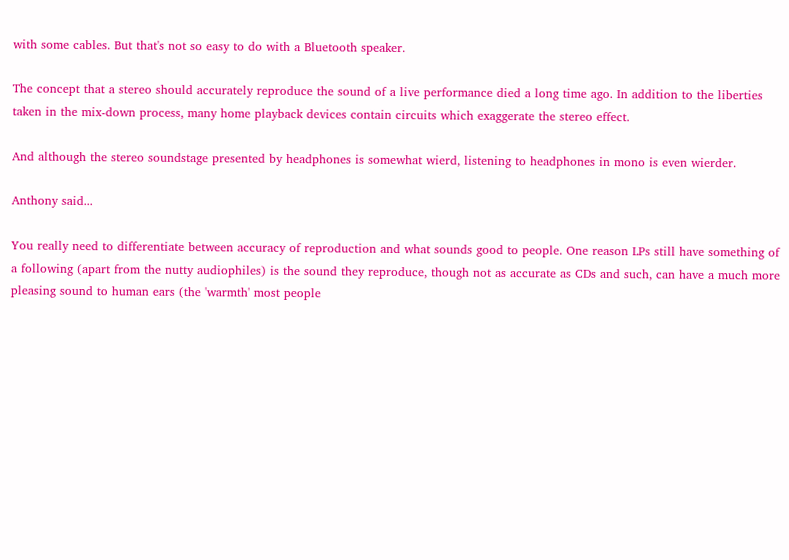with some cables. But that's not so easy to do with a Bluetooth speaker.

The concept that a stereo should accurately reproduce the sound of a live performance died a long time ago. In addition to the liberties taken in the mix-down process, many home playback devices contain circuits which exaggerate the stereo effect.

And although the stereo soundstage presented by headphones is somewhat wierd, listening to headphones in mono is even wierder.

Anthony said...

You really need to differentiate between accuracy of reproduction and what sounds good to people. One reason LPs still have something of a following (apart from the nutty audiophiles) is the sound they reproduce, though not as accurate as CDs and such, can have a much more pleasing sound to human ears (the 'warmth' most people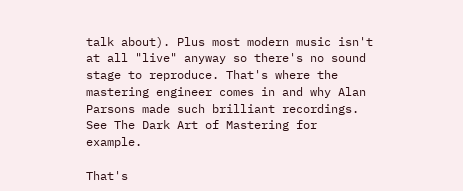talk about). Plus most modern music isn't at all "live" anyway so there's no sound stage to reproduce. That's where the mastering engineer comes in and why Alan Parsons made such brilliant recordings. See The Dark Art of Mastering for example.

That's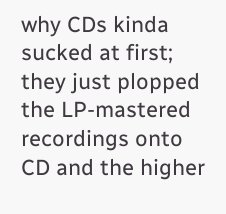why CDs kinda sucked at first; they just plopped the LP-mastered recordings onto CD and the higher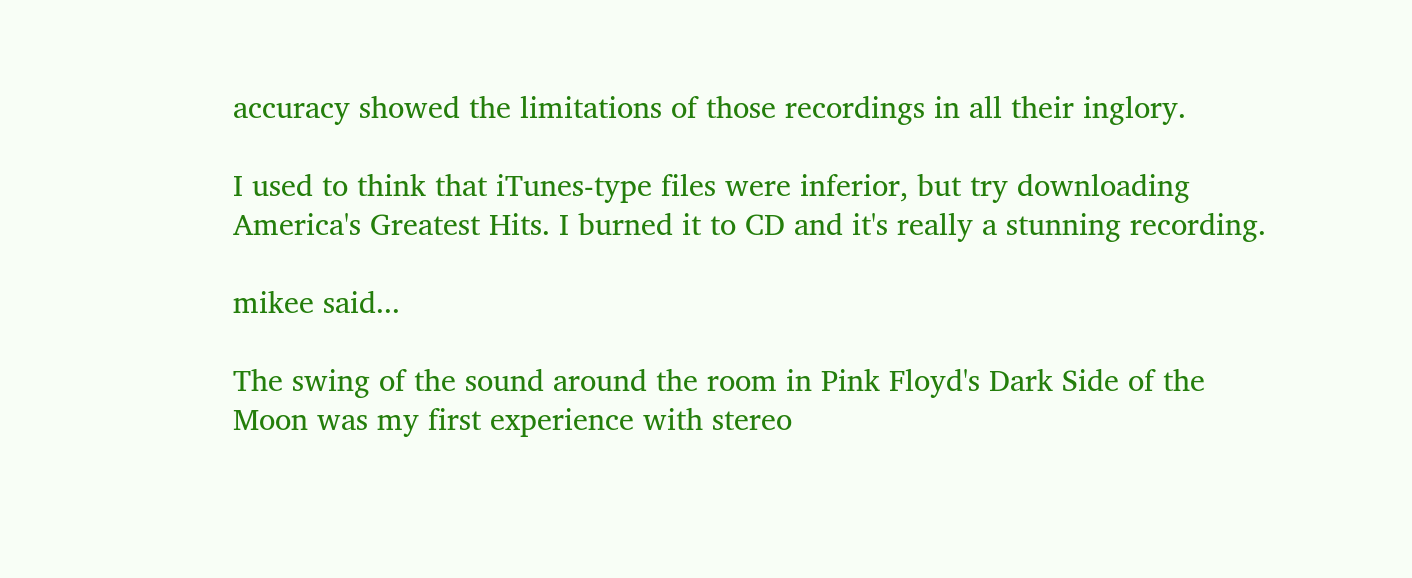accuracy showed the limitations of those recordings in all their inglory.

I used to think that iTunes-type files were inferior, but try downloading America's Greatest Hits. I burned it to CD and it's really a stunning recording.

mikee said...

The swing of the sound around the room in Pink Floyd's Dark Side of the Moon was my first experience with stereo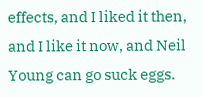effects, and I liked it then, and I like it now, and Neil Young can go suck eggs.